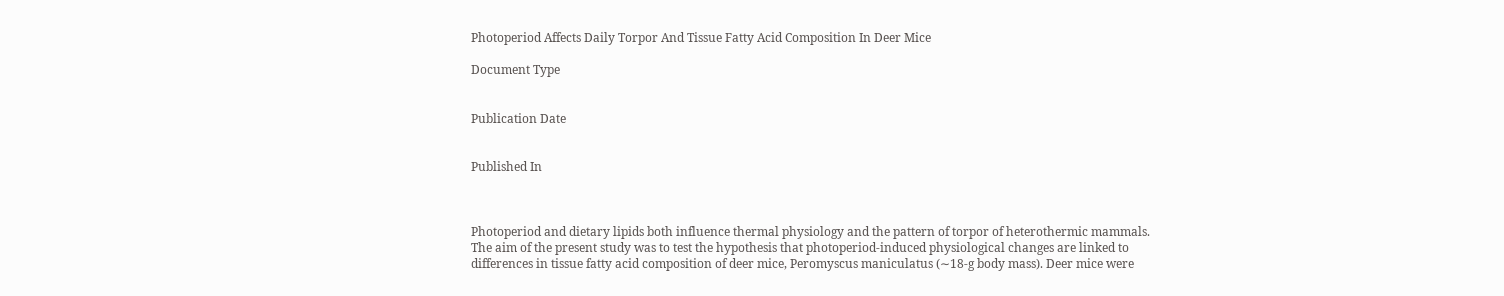Photoperiod Affects Daily Torpor And Tissue Fatty Acid Composition In Deer Mice

Document Type


Publication Date


Published In



Photoperiod and dietary lipids both influence thermal physiology and the pattern of torpor of heterothermic mammals. The aim of the present study was to test the hypothesis that photoperiod-induced physiological changes are linked to differences in tissue fatty acid composition of deer mice, Peromyscus maniculatus (∼18-g body mass). Deer mice were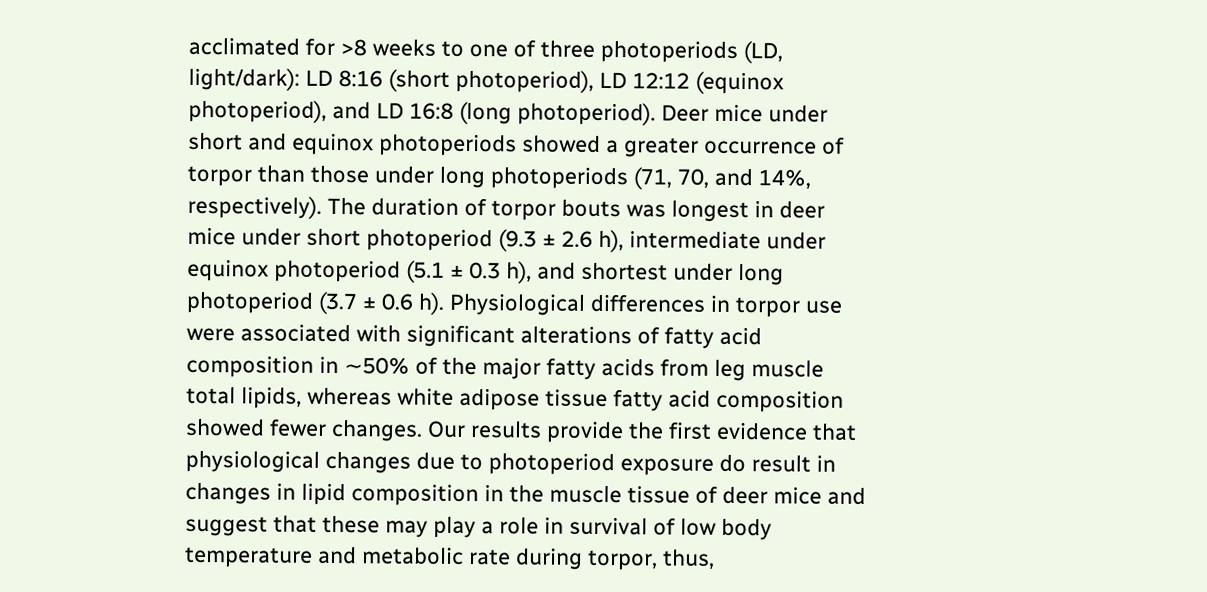acclimated for >8 weeks to one of three photoperiods (LD, light/dark): LD 8:16 (short photoperiod), LD 12:12 (equinox photoperiod), and LD 16:8 (long photoperiod). Deer mice under short and equinox photoperiods showed a greater occurrence of torpor than those under long photoperiods (71, 70, and 14%, respectively). The duration of torpor bouts was longest in deer mice under short photoperiod (9.3 ± 2.6 h), intermediate under equinox photoperiod (5.1 ± 0.3 h), and shortest under long photoperiod (3.7 ± 0.6 h). Physiological differences in torpor use were associated with significant alterations of fatty acid composition in ∼50% of the major fatty acids from leg muscle total lipids, whereas white adipose tissue fatty acid composition showed fewer changes. Our results provide the first evidence that physiological changes due to photoperiod exposure do result in changes in lipid composition in the muscle tissue of deer mice and suggest that these may play a role in survival of low body temperature and metabolic rate during torpor, thus,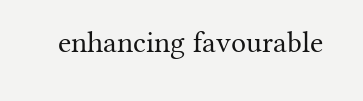enhancing favourable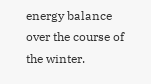energy balance over the course of the winter.